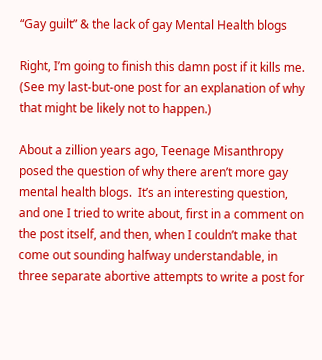“Gay guilt” & the lack of gay Mental Health blogs

Right, I’m going to finish this damn post if it kills me.  (See my last-but-one post for an explanation of why that might be likely not to happen.)

About a zillion years ago, Teenage Misanthropy posed the question of why there aren’t more gay mental health blogs.  It’s an interesting question, and one I tried to write about, first in a comment on the post itself, and then, when I couldn’t make that come out sounding halfway understandable, in three separate abortive attempts to write a post for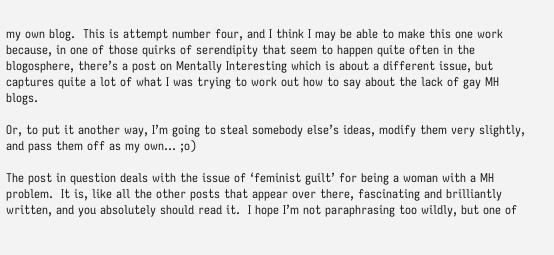my own blog.  This is attempt number four, and I think I may be able to make this one work because, in one of those quirks of serendipity that seem to happen quite often in the blogosphere, there’s a post on Mentally Interesting which is about a different issue, but captures quite a lot of what I was trying to work out how to say about the lack of gay MH blogs.

Or, to put it another way, I’m going to steal somebody else’s ideas, modify them very slightly, and pass them off as my own… ;o)

The post in question deals with the issue of ‘feminist guilt’ for being a woman with a MH problem.  It is, like all the other posts that appear over there, fascinating and brilliantly written, and you absolutely should read it.  I hope I’m not paraphrasing too wildly, but one of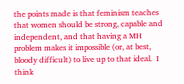the points made is that feminism teaches that women should be strong, capable and independent, and that having a MH problem makes it impossible (or, at best, bloody difficult) to live up to that ideal.  I think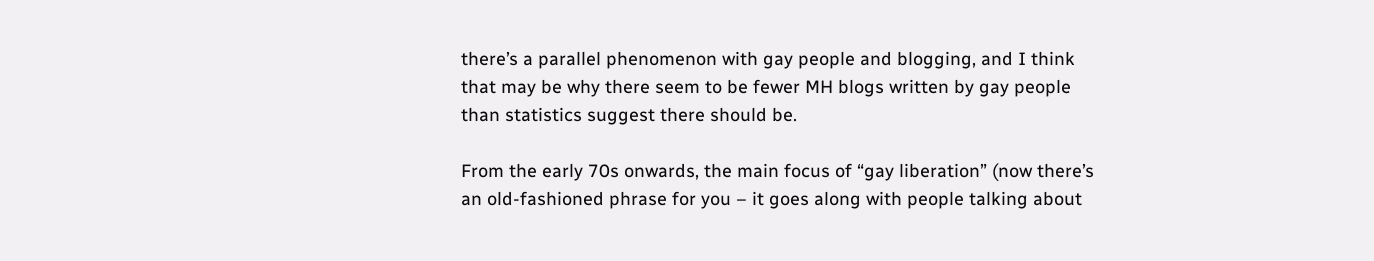there’s a parallel phenomenon with gay people and blogging, and I think that may be why there seem to be fewer MH blogs written by gay people than statistics suggest there should be.

From the early 70s onwards, the main focus of “gay liberation” (now there’s an old-fashioned phrase for you – it goes along with people talking about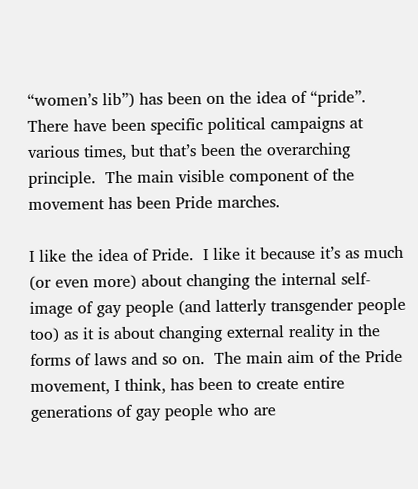“women’s lib”) has been on the idea of “pride”.  There have been specific political campaigns at various times, but that’s been the overarching principle.  The main visible component of the movement has been Pride marches.

I like the idea of Pride.  I like it because it’s as much (or even more) about changing the internal self-image of gay people (and latterly transgender people too) as it is about changing external reality in the forms of laws and so on.  The main aim of the Pride movement, I think, has been to create entire generations of gay people who are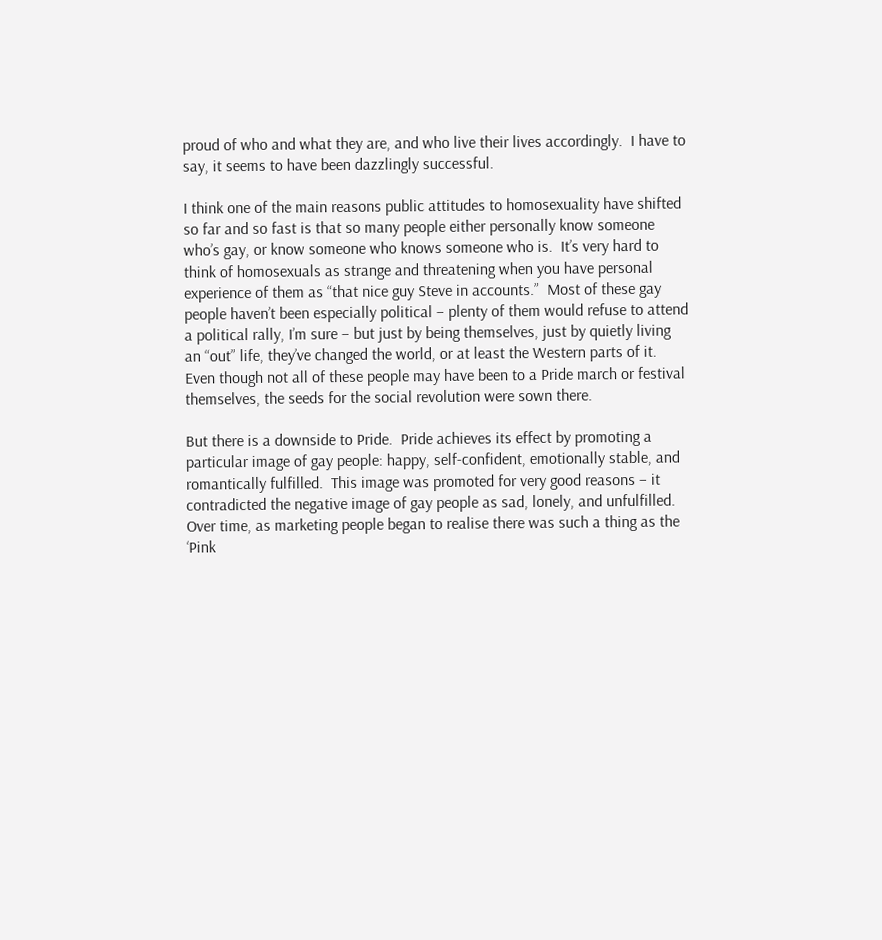proud of who and what they are, and who live their lives accordingly.  I have to say, it seems to have been dazzlingly successful.

I think one of the main reasons public attitudes to homosexuality have shifted so far and so fast is that so many people either personally know someone who’s gay, or know someone who knows someone who is.  It’s very hard to think of homosexuals as strange and threatening when you have personal experience of them as “that nice guy Steve in accounts.”  Most of these gay people haven’t been especially political – plenty of them would refuse to attend a political rally, I’m sure – but just by being themselves, just by quietly living an “out” life, they’ve changed the world, or at least the Western parts of it.  Even though not all of these people may have been to a Pride march or festival themselves, the seeds for the social revolution were sown there.

But there is a downside to Pride.  Pride achieves its effect by promoting a particular image of gay people: happy, self-confident, emotionally stable, and romantically fulfilled.  This image was promoted for very good reasons – it contradicted the negative image of gay people as sad, lonely, and unfulfilled.  Over time, as marketing people began to realise there was such a thing as the ‘Pink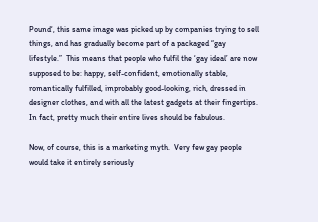Pound‘, this same image was picked up by companies trying to sell things, and has gradually become part of a packaged “gay lifestyle.”  This means that people who fulfil the ‘gay ideal’ are now supposed to be: happy, self-confident, emotionally stable, romantically fulfilled, improbably good-looking, rich, dressed in designer clothes, and with all the latest gadgets at their fingertips.  In fact, pretty much their entire lives should be fabulous.

Now, of course, this is a marketing myth.  Very few gay people would take it entirely seriously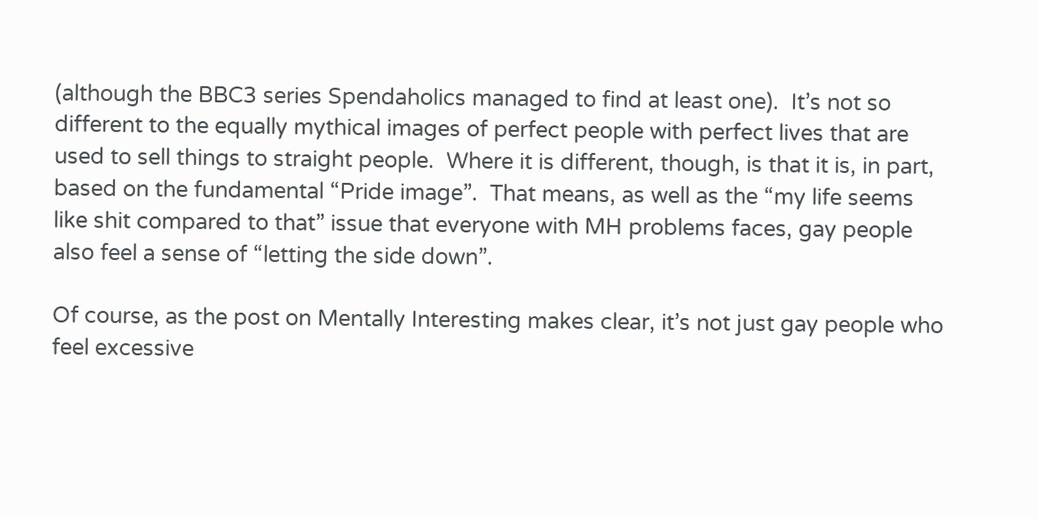(although the BBC3 series Spendaholics managed to find at least one).  It’s not so different to the equally mythical images of perfect people with perfect lives that are used to sell things to straight people.  Where it is different, though, is that it is, in part, based on the fundamental “Pride image”.  That means, as well as the “my life seems like shit compared to that” issue that everyone with MH problems faces, gay people also feel a sense of “letting the side down”.

Of course, as the post on Mentally Interesting makes clear, it’s not just gay people who feel excessive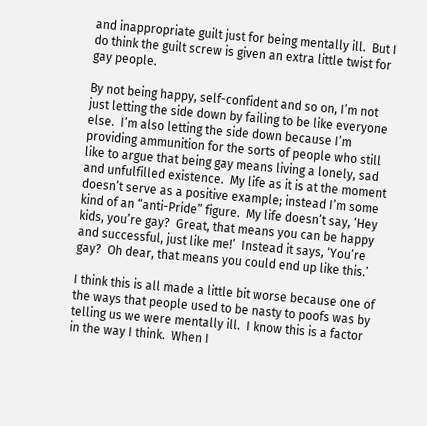and inappropriate guilt just for being mentally ill.  But I do think the guilt screw is given an extra little twist for gay people.

By not being happy, self-confident and so on, I’m not just letting the side down by failing to be like everyone else.  I’m also letting the side down because I’m providing ammunition for the sorts of people who still like to argue that being gay means living a lonely, sad and unfulfilled existence.  My life as it is at the moment doesn’t serve as a positive example; instead I’m some kind of an “anti-Pride” figure.  My life doesn’t say, ‘Hey kids, you’re gay?  Great, that means you can be happy and successful, just like me!’  Instead it says, ‘You’re gay?  Oh dear, that means you could end up like this.’

I think this is all made a little bit worse because one of the ways that people used to be nasty to poofs was by telling us we were mentally ill.  I know this is a factor in the way I think.  When I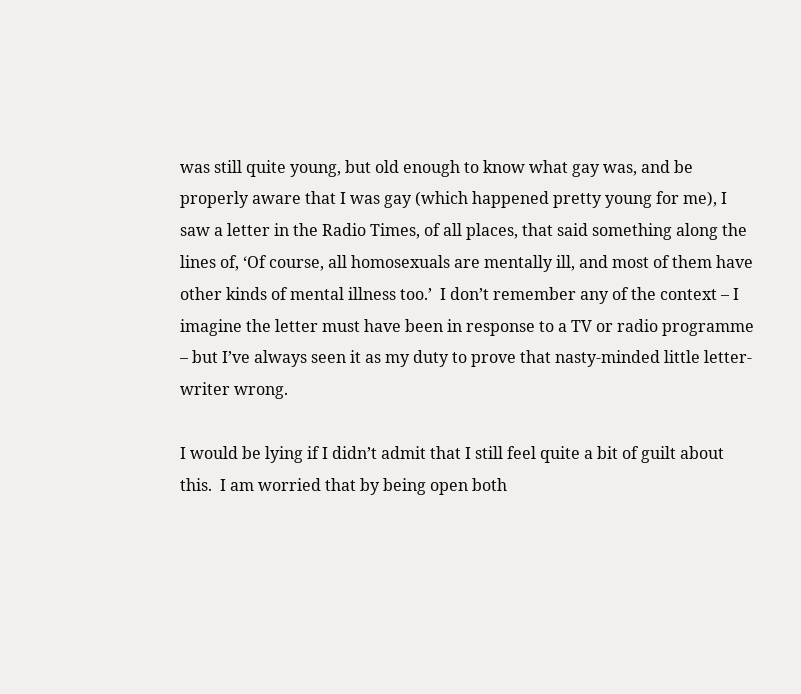was still quite young, but old enough to know what gay was, and be properly aware that I was gay (which happened pretty young for me), I saw a letter in the Radio Times, of all places, that said something along the lines of, ‘Of course, all homosexuals are mentally ill, and most of them have other kinds of mental illness too.’  I don’t remember any of the context – I imagine the letter must have been in response to a TV or radio programme – but I’ve always seen it as my duty to prove that nasty-minded little letter-writer wrong.

I would be lying if I didn’t admit that I still feel quite a bit of guilt about this.  I am worried that by being open both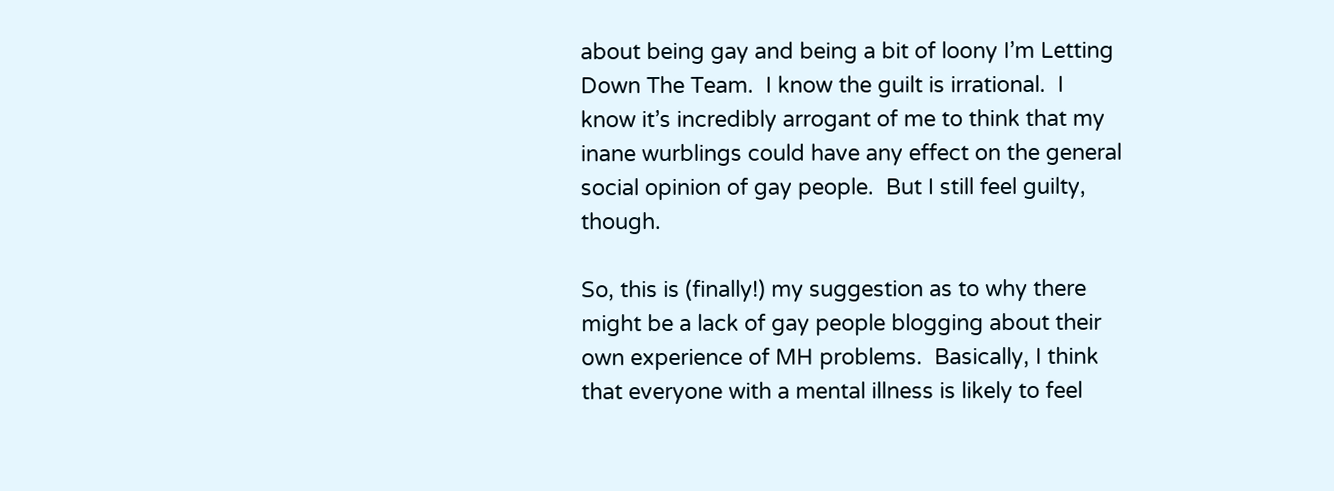about being gay and being a bit of loony I’m Letting Down The Team.  I know the guilt is irrational.  I know it’s incredibly arrogant of me to think that my inane wurblings could have any effect on the general social opinion of gay people.  But I still feel guilty, though.

So, this is (finally!) my suggestion as to why there might be a lack of gay people blogging about their own experience of MH problems.  Basically, I think that everyone with a mental illness is likely to feel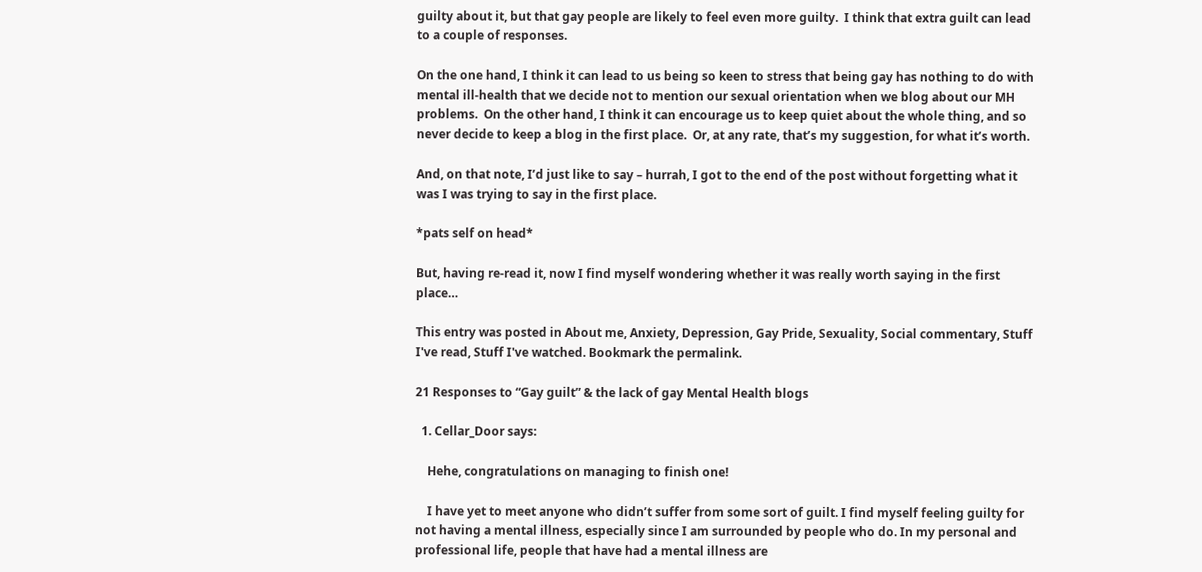guilty about it, but that gay people are likely to feel even more guilty.  I think that extra guilt can lead to a couple of responses.

On the one hand, I think it can lead to us being so keen to stress that being gay has nothing to do with mental ill-health that we decide not to mention our sexual orientation when we blog about our MH problems.  On the other hand, I think it can encourage us to keep quiet about the whole thing, and so never decide to keep a blog in the first place.  Or, at any rate, that’s my suggestion, for what it’s worth.

And, on that note, I’d just like to say – hurrah, I got to the end of the post without forgetting what it was I was trying to say in the first place.

*pats self on head*

But, having re-read it, now I find myself wondering whether it was really worth saying in the first place…

This entry was posted in About me, Anxiety, Depression, Gay Pride, Sexuality, Social commentary, Stuff I've read, Stuff I've watched. Bookmark the permalink.

21 Responses to “Gay guilt” & the lack of gay Mental Health blogs

  1. Cellar_Door says:

    Hehe, congratulations on managing to finish one!

    I have yet to meet anyone who didn’t suffer from some sort of guilt. I find myself feeling guilty for not having a mental illness, especially since I am surrounded by people who do. In my personal and professional life, people that have had a mental illness are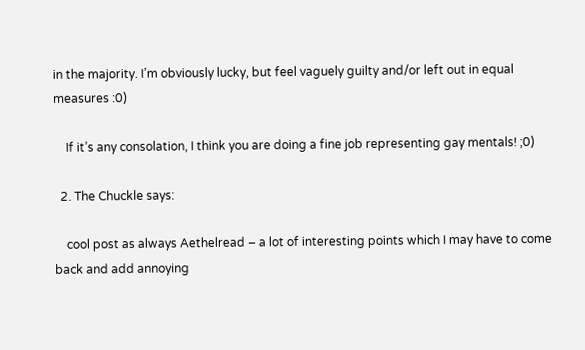in the majority. I’m obviously lucky, but feel vaguely guilty and/or left out in equal measures :0)

    If it’s any consolation, I think you are doing a fine job representing gay mentals! ;0)

  2. The Chuckle says:

    cool post as always Aethelread – a lot of interesting points which I may have to come back and add annoying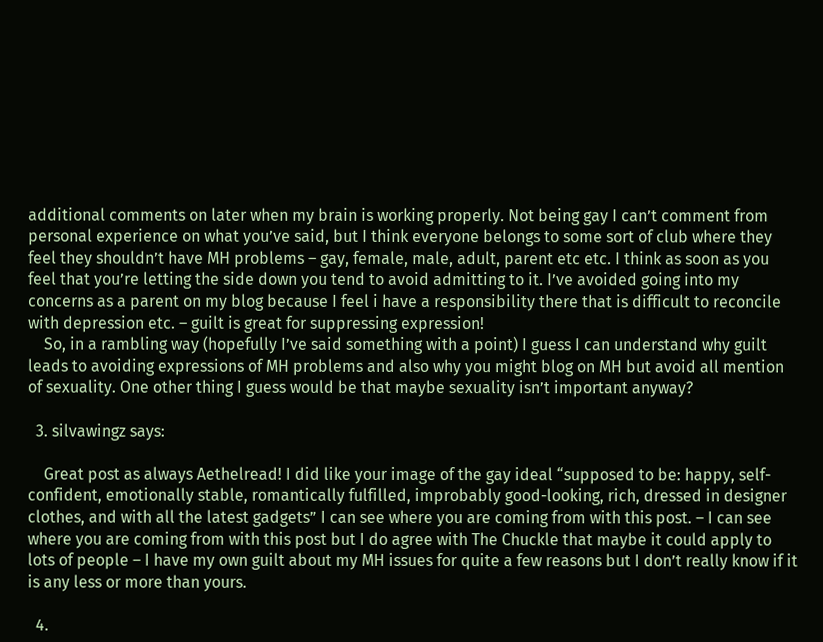additional comments on later when my brain is working properly. Not being gay I can’t comment from personal experience on what you’ve said, but I think everyone belongs to some sort of club where they feel they shouldn’t have MH problems – gay, female, male, adult, parent etc etc. I think as soon as you feel that you’re letting the side down you tend to avoid admitting to it. I’ve avoided going into my concerns as a parent on my blog because I feel i have a responsibility there that is difficult to reconcile with depression etc. – guilt is great for suppressing expression!
    So, in a rambling way (hopefully I’ve said something with a point) I guess I can understand why guilt leads to avoiding expressions of MH problems and also why you might blog on MH but avoid all mention of sexuality. One other thing I guess would be that maybe sexuality isn’t important anyway?

  3. silvawingz says:

    Great post as always Aethelread! I did like your image of the gay ideal “supposed to be: happy, self-confident, emotionally stable, romantically fulfilled, improbably good-looking, rich, dressed in designer clothes, and with all the latest gadgets” I can see where you are coming from with this post. – I can see where you are coming from with this post but I do agree with The Chuckle that maybe it could apply to lots of people – I have my own guilt about my MH issues for quite a few reasons but I don’t really know if it is any less or more than yours.

  4.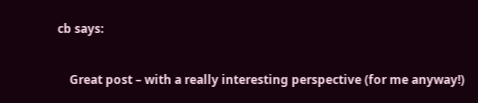cb says:

    Great post – with a really interesting perspective (for me anyway!)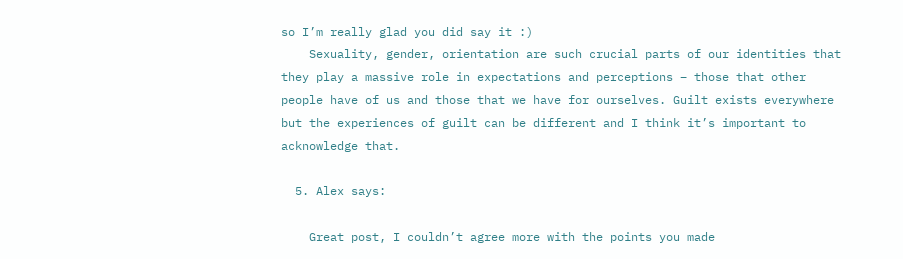so I’m really glad you did say it :)
    Sexuality, gender, orientation are such crucial parts of our identities that they play a massive role in expectations and perceptions – those that other people have of us and those that we have for ourselves. Guilt exists everywhere but the experiences of guilt can be different and I think it’s important to acknowledge that.

  5. Alex says:

    Great post, I couldn’t agree more with the points you made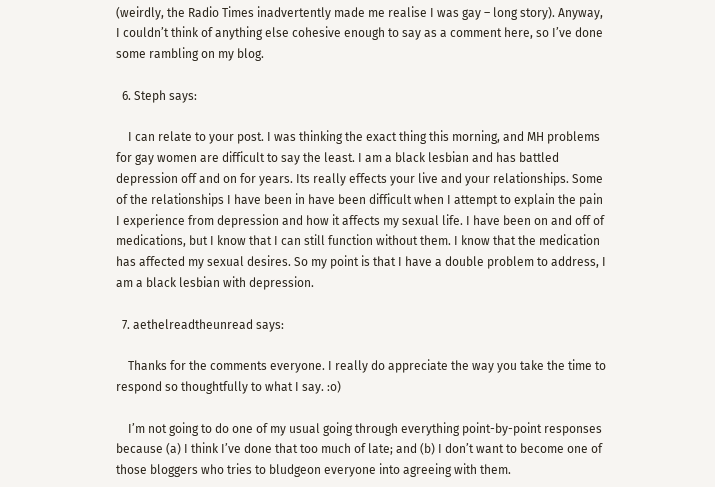(weirdly, the Radio Times inadvertently made me realise I was gay – long story). Anyway, I couldn’t think of anything else cohesive enough to say as a comment here, so I’ve done some rambling on my blog.

  6. Steph says:

    I can relate to your post. I was thinking the exact thing this morning, and MH problems for gay women are difficult to say the least. I am a black lesbian and has battled depression off and on for years. Its really effects your live and your relationships. Some of the relationships I have been in have been difficult when I attempt to explain the pain I experience from depression and how it affects my sexual life. I have been on and off of medications, but I know that I can still function without them. I know that the medication has affected my sexual desires. So my point is that I have a double problem to address, I am a black lesbian with depression.

  7. aethelreadtheunread says:

    Thanks for the comments everyone. I really do appreciate the way you take the time to respond so thoughtfully to what I say. :o)

    I’m not going to do one of my usual going through everything point-by-point responses because (a) I think I’ve done that too much of late; and (b) I don’t want to become one of those bloggers who tries to bludgeon everyone into agreeing with them.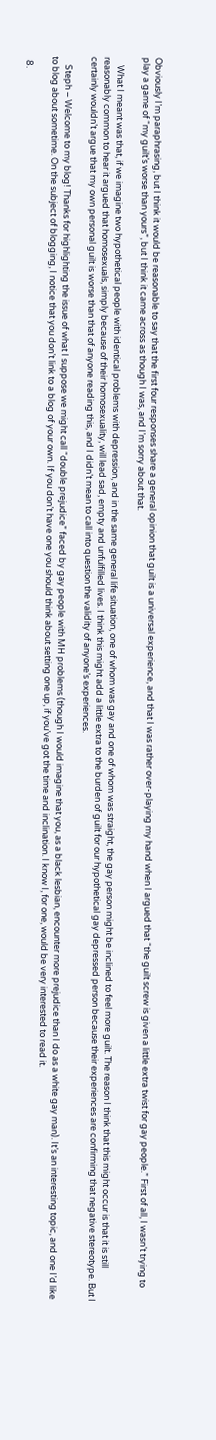Obviously I’m paraphrasing, but I think it would be reasonable to say that the first four responses share a general opinion that guilt is a universal experience, and that I was rather over-playing my hand when I argued that “the guilt screw is given a little extra twist for gay people.” First of all, I wasn’t trying to play a game of “my guilt’s worse than yours”, but I think it came across as though I was, and I’m sorry about that.

    What I meant was that, if we imagine two hypothetical people with identical problems with depression, and in the same general life situation, one of whom was gay and one of whom was straight, the gay person might be inclined to feel more guilt. The reason I think that this might occur is that it is still reasonably common to hear it argued that homosexuals, simply because of their homosexuality, will lead sad, empty and unfulfilled lives. I think this might add a little extra to the burden of guilt for our hypothetical gay depressed person because their experiences are confirming that negative stereotype. But I certainly wouldn’t argue that my own personal guilt is worse than that of anyone reading this, and I didn’t mean to call into question the validity of anyone’s experiences.

    Steph – Welcome to my blog! Thanks for highlighting the issue of what I suppose we might call “double prejudice” faced by gay people with MH problems (though I would imagine that you, as a black lesbian, encounter more prejudice than I do as a white gay man). It’s an interesting topic, and one I’d like to blog about sometime. On the subject of blogging, I notice that you don’t link to a blog of your own. If you don’t have one you should think about setting one up, if you’ve got the time and inclination. I know I, for one, would be very interested to read it.

  8.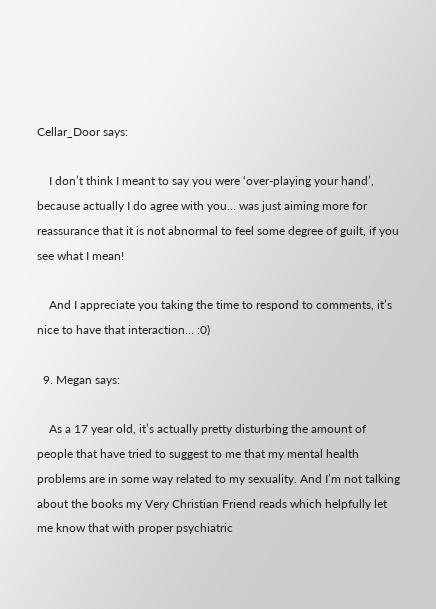Cellar_Door says:

    I don’t think I meant to say you were ‘over-playing your hand’, because actually I do agree with you… was just aiming more for reassurance that it is not abnormal to feel some degree of guilt, if you see what I mean!

    And I appreciate you taking the time to respond to comments, it’s nice to have that interaction… :0)

  9. Megan says:

    As a 17 year old, it’s actually pretty disturbing the amount of people that have tried to suggest to me that my mental health problems are in some way related to my sexuality. And I’m not talking about the books my Very Christian Friend reads which helpfully let me know that with proper psychiatric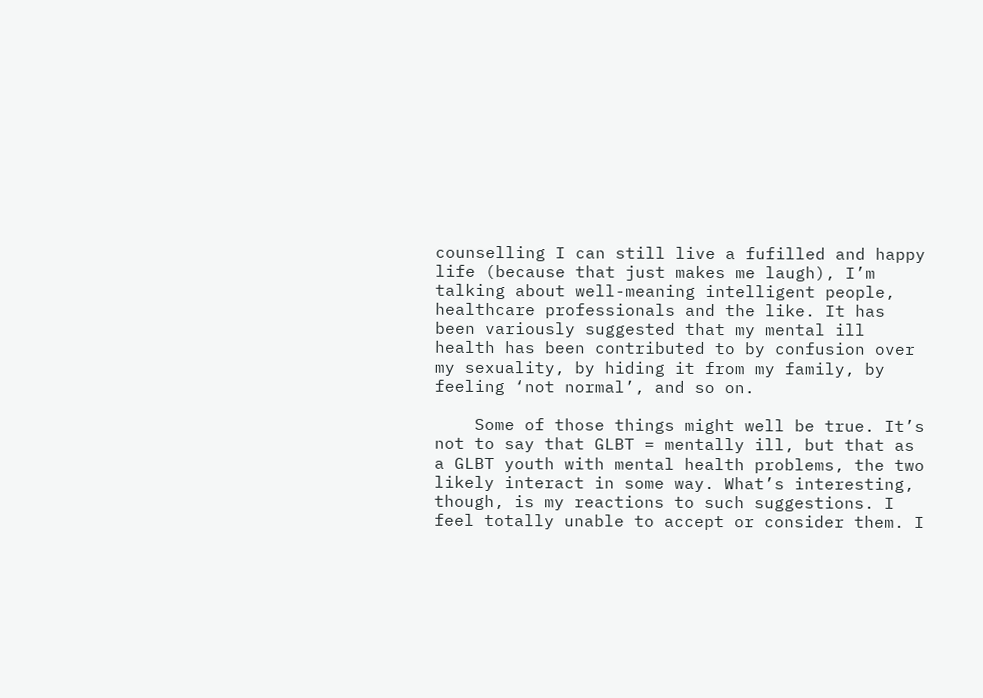counselling I can still live a fufilled and happy life (because that just makes me laugh), I’m talking about well-meaning intelligent people, healthcare professionals and the like. It has been variously suggested that my mental ill health has been contributed to by confusion over my sexuality, by hiding it from my family, by feeling ‘not normal’, and so on.

    Some of those things might well be true. It’s not to say that GLBT = mentally ill, but that as a GLBT youth with mental health problems, the two likely interact in some way. What’s interesting, though, is my reactions to such suggestions. I feel totally unable to accept or consider them. I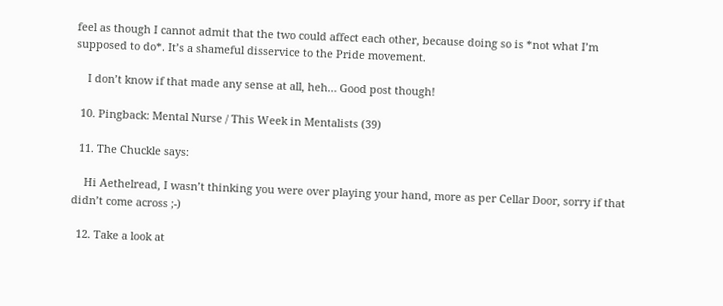feel as though I cannot admit that the two could affect each other, because doing so is *not what I’m supposed to do*. It’s a shameful disservice to the Pride movement.

    I don’t know if that made any sense at all, heh… Good post though!

  10. Pingback: Mental Nurse / This Week in Mentalists (39)

  11. The Chuckle says:

    Hi Aethelread, I wasn’t thinking you were over playing your hand, more as per Cellar Door, sorry if that didn’t come across ;-)

  12. Take a look at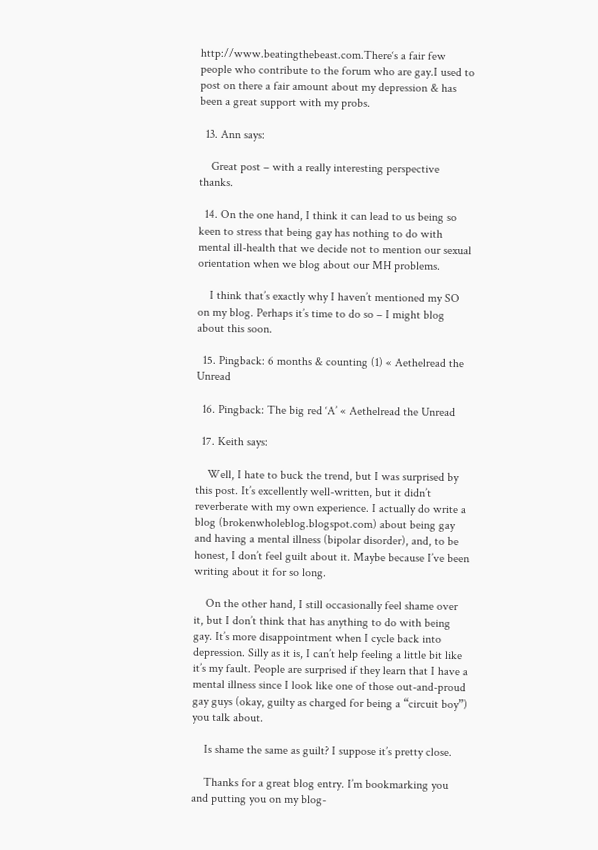http://www.beatingthebeast.com.There‘s a fair few people who contribute to the forum who are gay.I used to post on there a fair amount about my depression & has been a great support with my probs.

  13. Ann says:

    Great post – with a really interesting perspective thanks.

  14. On the one hand, I think it can lead to us being so keen to stress that being gay has nothing to do with mental ill-health that we decide not to mention our sexual orientation when we blog about our MH problems.

    I think that’s exactly why I haven’t mentioned my SO on my blog. Perhaps it’s time to do so – I might blog about this soon.

  15. Pingback: 6 months & counting (1) « Aethelread the Unread

  16. Pingback: The big red ‘A’ « Aethelread the Unread

  17. Keith says:

    Well, I hate to buck the trend, but I was surprised by this post. It’s excellently well-written, but it didn’t reverberate with my own experience. I actually do write a blog (brokenwholeblog.blogspot.com) about being gay and having a mental illness (bipolar disorder), and, to be honest, I don’t feel guilt about it. Maybe because I’ve been writing about it for so long.

    On the other hand, I still occasionally feel shame over it, but I don’t think that has anything to do with being gay. It’s more disappointment when I cycle back into depression. Silly as it is, I can’t help feeling a little bit like it’s my fault. People are surprised if they learn that I have a mental illness since I look like one of those out-and-proud gay guys (okay, guilty as charged for being a “circuit boy”) you talk about.

    Is shame the same as guilt? I suppose it’s pretty close.

    Thanks for a great blog entry. I’m bookmarking you and putting you on my blog-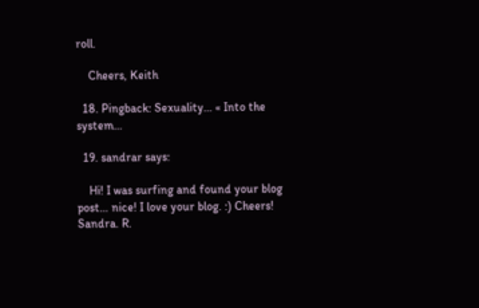roll.

    Cheers, Keith

  18. Pingback: Sexuality… « Into the system…

  19. sandrar says:

    Hi! I was surfing and found your blog post… nice! I love your blog. :) Cheers! Sandra. R.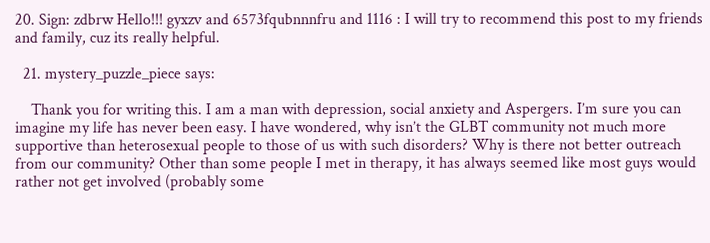20. Sign: zdbrw Hello!!! gyxzv and 6573fqubnnnfru and 1116 : I will try to recommend this post to my friends and family, cuz its really helpful.

  21. mystery_puzzle_piece says:

    Thank you for writing this. I am a man with depression, social anxiety and Aspergers. I’m sure you can imagine my life has never been easy. I have wondered, why isn’t the GLBT community not much more supportive than heterosexual people to those of us with such disorders? Why is there not better outreach from our community? Other than some people I met in therapy, it has always seemed like most guys would rather not get involved (probably some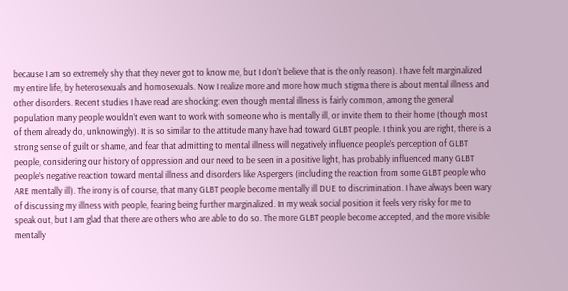because I am so extremely shy that they never got to know me, but I don’t believe that is the only reason). I have felt marginalized my entire life, by heterosexuals and homosexuals. Now I realize more and more how much stigma there is about mental illness and other disorders. Recent studies I have read are shocking: even though mental illness is fairly common, among the general population many people wouldn’t even want to work with someone who is mentally ill, or invite them to their home (though most of them already do, unknowingly). It is so similar to the attitude many have had toward GLBT people. I think you are right, there is a strong sense of guilt or shame, and fear that admitting to mental illness will negatively influence people’s perception of GLBT people, considering our history of oppression and our need to be seen in a positive light, has probably influenced many GLBT people’s negative reaction toward mental illness and disorders like Aspergers (including the reaction from some GLBT people who ARE mentally ill). The irony is of course, that many GLBT people become mentally ill DUE to discrimination. I have always been wary of discussing my illness with people, fearing being further marginalized. In my weak social position it feels very risky for me to speak out, but I am glad that there are others who are able to do so. The more GLBT people become accepted, and the more visible mentally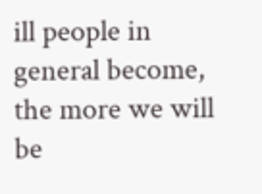ill people in general become, the more we will be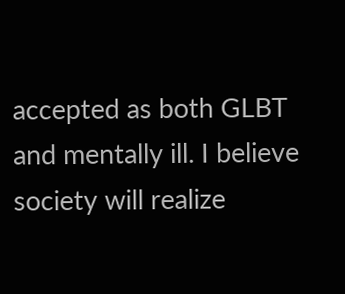accepted as both GLBT and mentally ill. I believe society will realize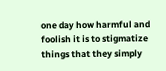one day how harmful and foolish it is to stigmatize things that they simply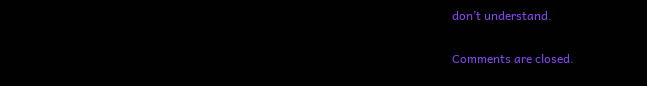don’t understand.

Comments are closed.